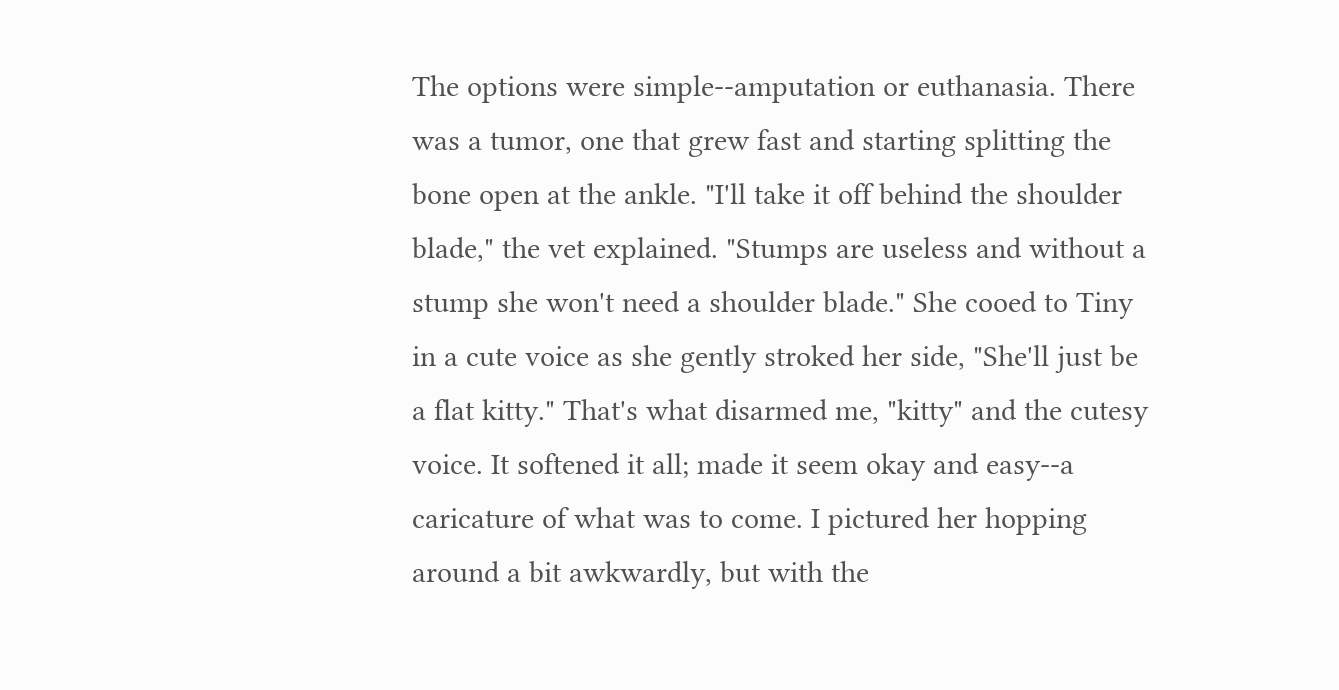The options were simple--amputation or euthanasia. There was a tumor, one that grew fast and starting splitting the bone open at the ankle. "I'll take it off behind the shoulder blade," the vet explained. "Stumps are useless and without a stump she won't need a shoulder blade." She cooed to Tiny in a cute voice as she gently stroked her side, "She'll just be a flat kitty." That's what disarmed me, "kitty" and the cutesy voice. It softened it all; made it seem okay and easy--a caricature of what was to come. I pictured her hopping around a bit awkwardly, but with the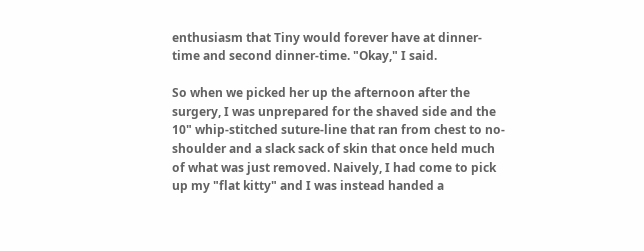enthusiasm that Tiny would forever have at dinner-time and second dinner-time. "Okay," I said.

So when we picked her up the afternoon after the surgery, I was unprepared for the shaved side and the 10" whip-stitched suture-line that ran from chest to no-shoulder and a slack sack of skin that once held much of what was just removed. Naively, I had come to pick up my "flat kitty" and I was instead handed a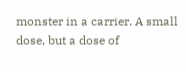monster in a carrier. A small dose, but a dose of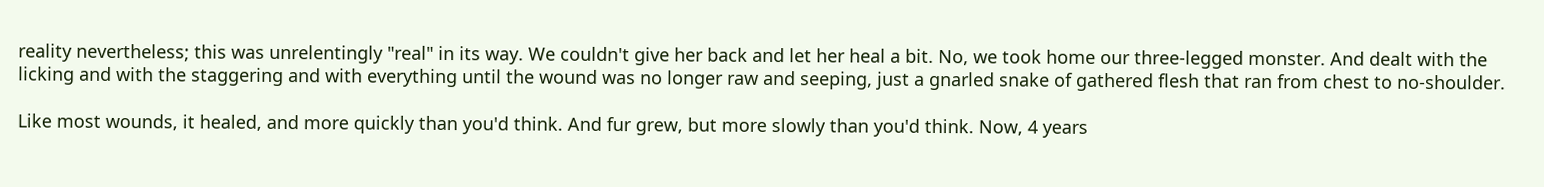reality nevertheless; this was unrelentingly "real" in its way. We couldn't give her back and let her heal a bit. No, we took home our three-legged monster. And dealt with the licking and with the staggering and with everything until the wound was no longer raw and seeping, just a gnarled snake of gathered flesh that ran from chest to no-shoulder.

Like most wounds, it healed, and more quickly than you'd think. And fur grew, but more slowly than you'd think. Now, 4 years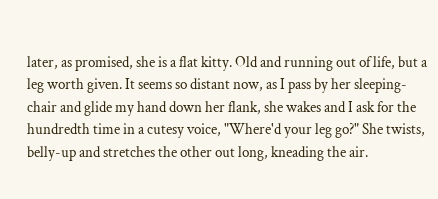later, as promised, she is a flat kitty. Old and running out of life, but a leg worth given. It seems so distant now, as I pass by her sleeping-chair and glide my hand down her flank, she wakes and I ask for the hundredth time in a cutesy voice, "Where'd your leg go?" She twists, belly-up and stretches the other out long, kneading the air.